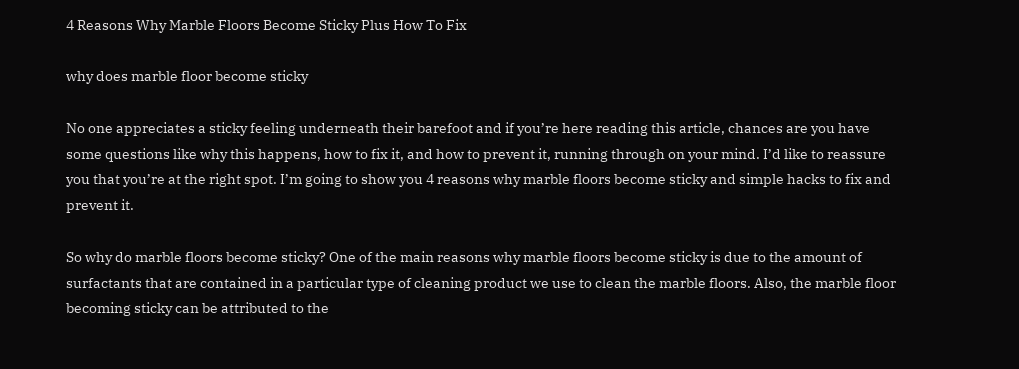4 Reasons Why Marble Floors Become Sticky Plus How To Fix

why does marble floor become sticky

No one appreciates a sticky feeling underneath their barefoot and if you’re here reading this article, chances are you have some questions like why this happens, how to fix it, and how to prevent it, running through on your mind. I’d like to reassure you that you’re at the right spot. I’m going to show you 4 reasons why marble floors become sticky and simple hacks to fix and prevent it.

So why do marble floors become sticky? One of the main reasons why marble floors become sticky is due to the amount of surfactants that are contained in a particular type of cleaning product we use to clean the marble floors. Also, the marble floor becoming sticky can be attributed to the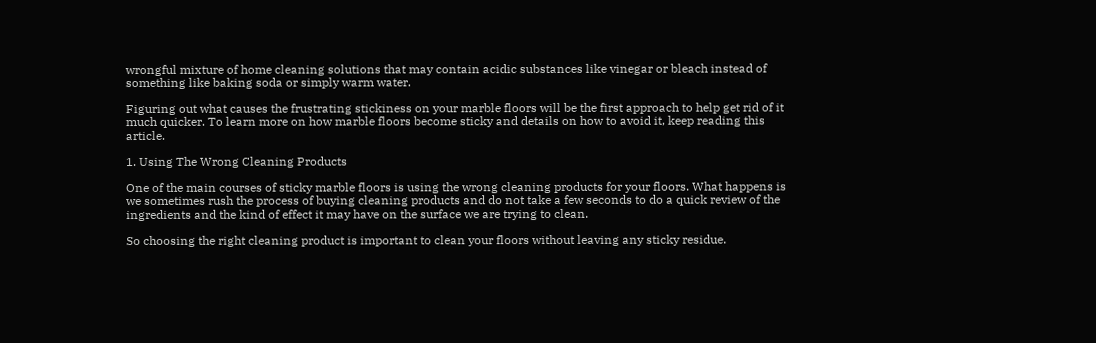wrongful mixture of home cleaning solutions that may contain acidic substances like vinegar or bleach instead of something like baking soda or simply warm water.

Figuring out what causes the frustrating stickiness on your marble floors will be the first approach to help get rid of it much quicker. To learn more on how marble floors become sticky and details on how to avoid it, keep reading this article.

1. Using The Wrong Cleaning Products

One of the main courses of sticky marble floors is using the wrong cleaning products for your floors. What happens is we sometimes rush the process of buying cleaning products and do not take a few seconds to do a quick review of the ingredients and the kind of effect it may have on the surface we are trying to clean.

So choosing the right cleaning product is important to clean your floors without leaving any sticky residue.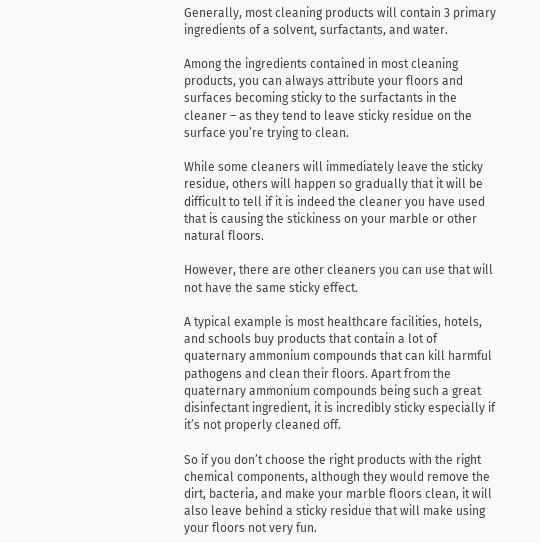Generally, most cleaning products will contain 3 primary ingredients of a solvent, surfactants, and water.

Among the ingredients contained in most cleaning products, you can always attribute your floors and surfaces becoming sticky to the surfactants in the cleaner – as they tend to leave sticky residue on the surface you’re trying to clean.

While some cleaners will immediately leave the sticky residue, others will happen so gradually that it will be difficult to tell if it is indeed the cleaner you have used that is causing the stickiness on your marble or other natural floors.

However, there are other cleaners you can use that will not have the same sticky effect.

A typical example is most healthcare facilities, hotels, and schools buy products that contain a lot of quaternary ammonium compounds that can kill harmful pathogens and clean their floors. Apart from the quaternary ammonium compounds being such a great disinfectant ingredient, it is incredibly sticky especially if it’s not properly cleaned off.

So if you don’t choose the right products with the right chemical components, although they would remove the dirt, bacteria, and make your marble floors clean, it will also leave behind a sticky residue that will make using your floors not very fun.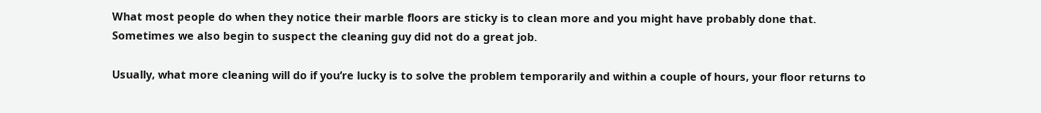What most people do when they notice their marble floors are sticky is to clean more and you might have probably done that. Sometimes we also begin to suspect the cleaning guy did not do a great job.

Usually, what more cleaning will do if you’re lucky is to solve the problem temporarily and within a couple of hours, your floor returns to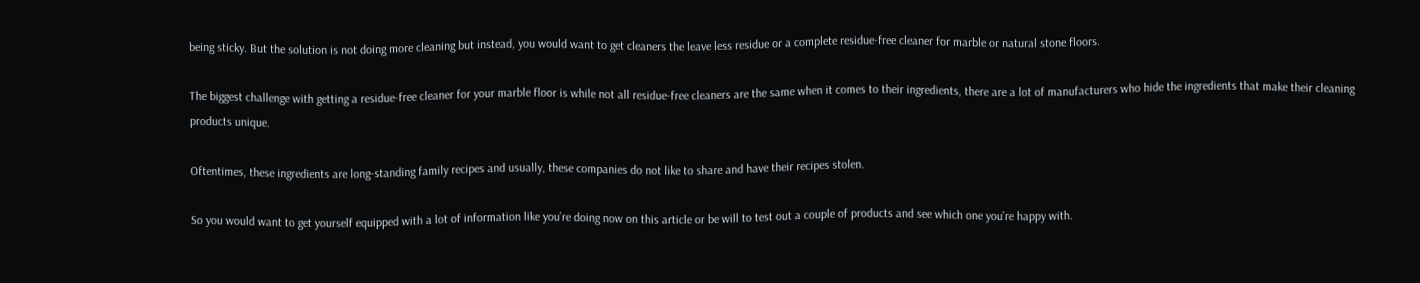being sticky. But the solution is not doing more cleaning but instead, you would want to get cleaners the leave less residue or a complete residue-free cleaner for marble or natural stone floors.

The biggest challenge with getting a residue-free cleaner for your marble floor is while not all residue-free cleaners are the same when it comes to their ingredients, there are a lot of manufacturers who hide the ingredients that make their cleaning products unique.

Oftentimes, these ingredients are long-standing family recipes and usually, these companies do not like to share and have their recipes stolen.

So you would want to get yourself equipped with a lot of information like you’re doing now on this article or be will to test out a couple of products and see which one you’re happy with.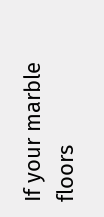If your marble floors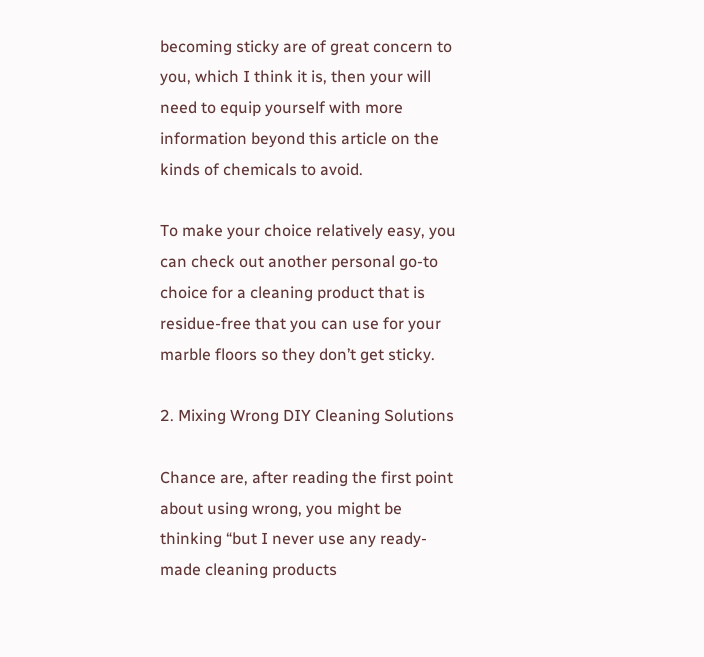becoming sticky are of great concern to you, which I think it is, then your will need to equip yourself with more information beyond this article on the kinds of chemicals to avoid.

To make your choice relatively easy, you can check out another personal go-to choice for a cleaning product that is residue-free that you can use for your marble floors so they don’t get sticky.

2. Mixing Wrong DIY Cleaning Solutions

Chance are, after reading the first point about using wrong, you might be thinking “but I never use any ready-made cleaning products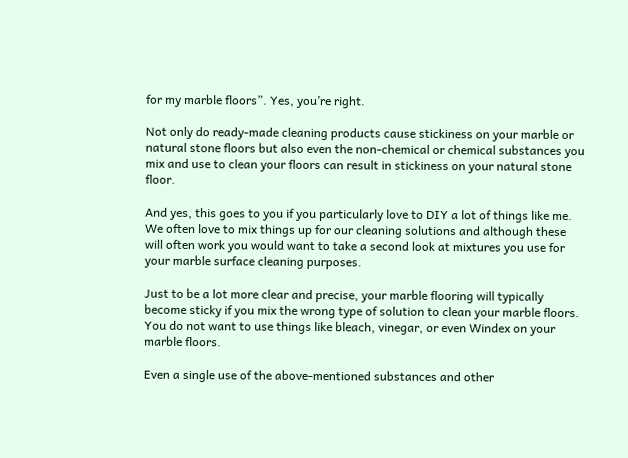for my marble floors”. Yes, you’re right.

Not only do ready-made cleaning products cause stickiness on your marble or natural stone floors but also even the non-chemical or chemical substances you mix and use to clean your floors can result in stickiness on your natural stone floor.

And yes, this goes to you if you particularly love to DIY a lot of things like me. We often love to mix things up for our cleaning solutions and although these will often work you would want to take a second look at mixtures you use for your marble surface cleaning purposes.

Just to be a lot more clear and precise, your marble flooring will typically become sticky if you mix the wrong type of solution to clean your marble floors. You do not want to use things like bleach, vinegar, or even Windex on your marble floors.

Even a single use of the above-mentioned substances and other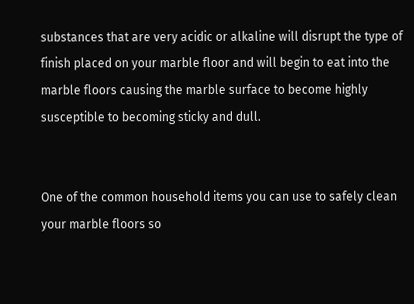substances that are very acidic or alkaline will disrupt the type of finish placed on your marble floor and will begin to eat into the marble floors causing the marble surface to become highly susceptible to becoming sticky and dull.


One of the common household items you can use to safely clean your marble floors so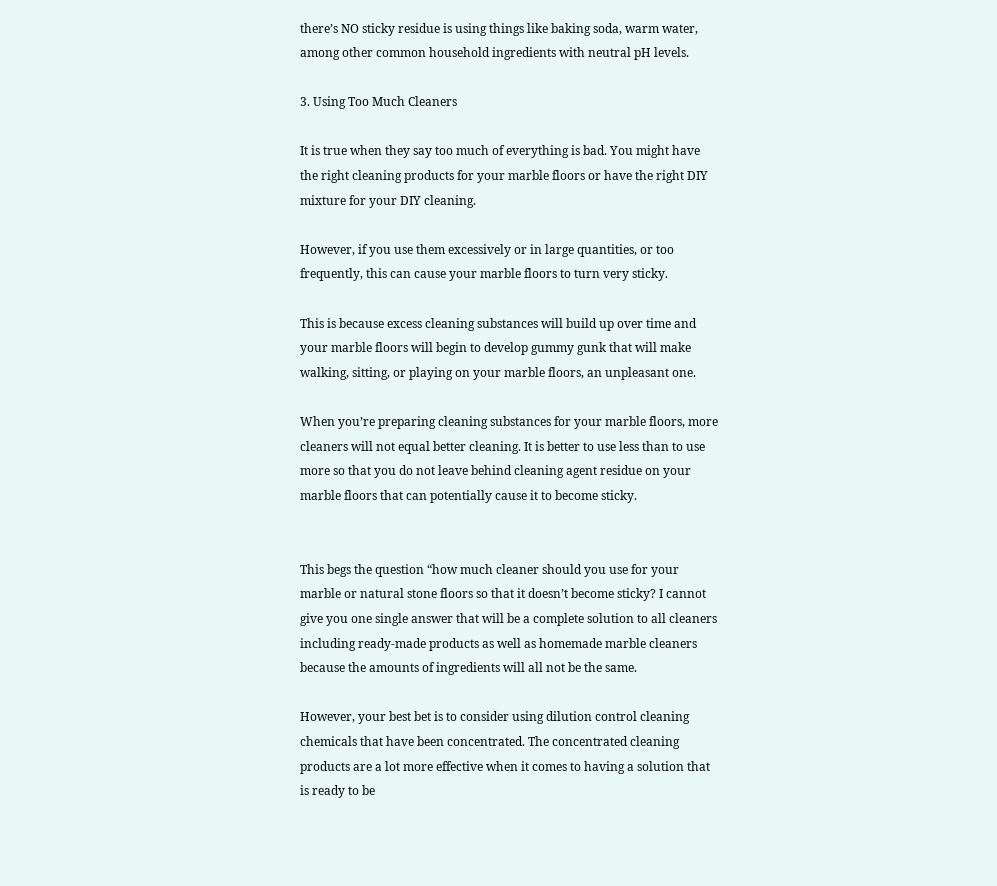there’s NO sticky residue is using things like baking soda, warm water, among other common household ingredients with neutral pH levels.

3. Using Too Much Cleaners

It is true when they say too much of everything is bad. You might have the right cleaning products for your marble floors or have the right DIY mixture for your DIY cleaning.

However, if you use them excessively or in large quantities, or too frequently, this can cause your marble floors to turn very sticky.

This is because excess cleaning substances will build up over time and your marble floors will begin to develop gummy gunk that will make walking, sitting, or playing on your marble floors, an unpleasant one.

When you’re preparing cleaning substances for your marble floors, more cleaners will not equal better cleaning. It is better to use less than to use more so that you do not leave behind cleaning agent residue on your marble floors that can potentially cause it to become sticky.


This begs the question “how much cleaner should you use for your marble or natural stone floors so that it doesn’t become sticky? I cannot give you one single answer that will be a complete solution to all cleaners including ready-made products as well as homemade marble cleaners because the amounts of ingredients will all not be the same.

However, your best bet is to consider using dilution control cleaning chemicals that have been concentrated. The concentrated cleaning products are a lot more effective when it comes to having a solution that is ready to be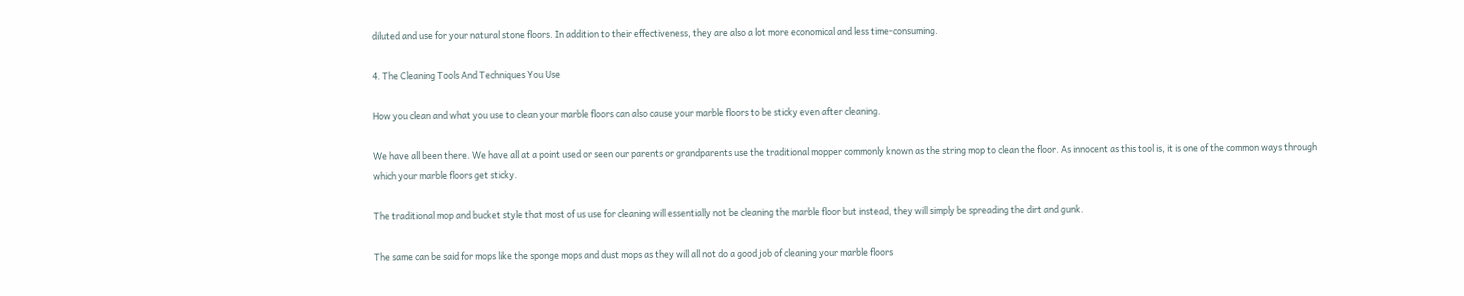diluted and use for your natural stone floors. In addition to their effectiveness, they are also a lot more economical and less time-consuming.

4. The Cleaning Tools And Techniques You Use

How you clean and what you use to clean your marble floors can also cause your marble floors to be sticky even after cleaning.

We have all been there. We have all at a point used or seen our parents or grandparents use the traditional mopper commonly known as the string mop to clean the floor. As innocent as this tool is, it is one of the common ways through which your marble floors get sticky.

The traditional mop and bucket style that most of us use for cleaning will essentially not be cleaning the marble floor but instead, they will simply be spreading the dirt and gunk.

The same can be said for mops like the sponge mops and dust mops as they will all not do a good job of cleaning your marble floors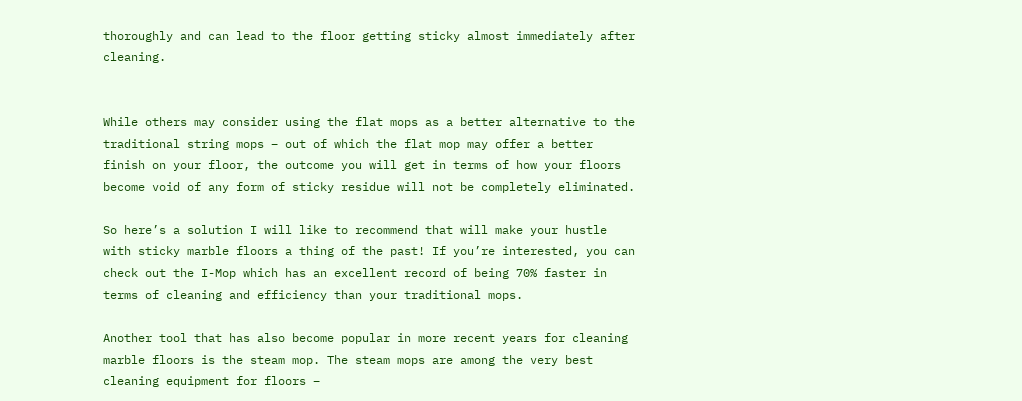thoroughly and can lead to the floor getting sticky almost immediately after cleaning.


While others may consider using the flat mops as a better alternative to the traditional string mops – out of which the flat mop may offer a better finish on your floor, the outcome you will get in terms of how your floors become void of any form of sticky residue will not be completely eliminated.

So here’s a solution I will like to recommend that will make your hustle with sticky marble floors a thing of the past! If you’re interested, you can check out the I-Mop which has an excellent record of being 70% faster in terms of cleaning and efficiency than your traditional mops.

Another tool that has also become popular in more recent years for cleaning marble floors is the steam mop. The steam mops are among the very best cleaning equipment for floors –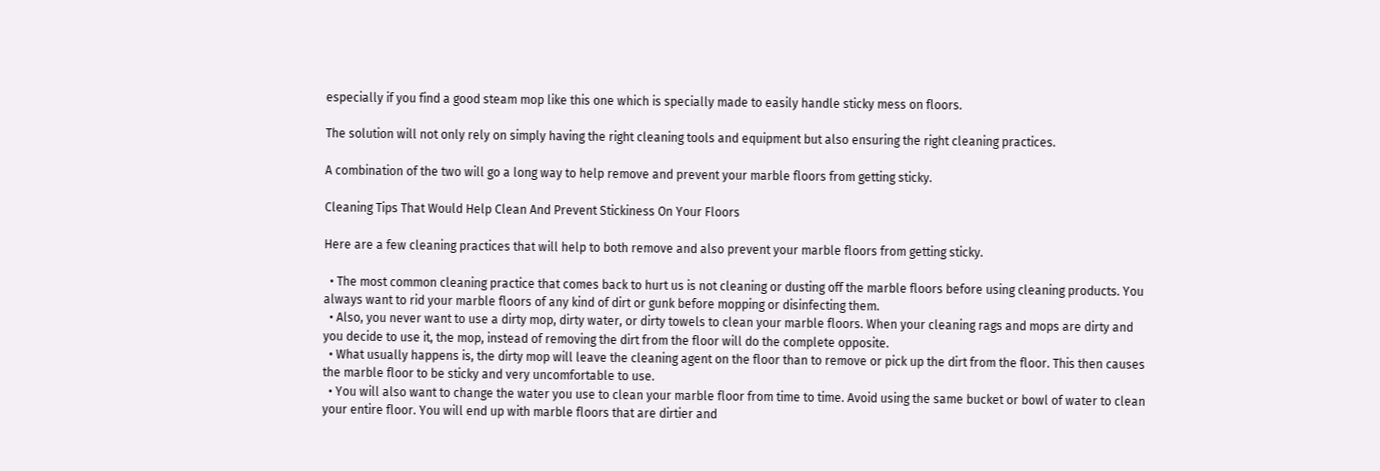especially if you find a good steam mop like this one which is specially made to easily handle sticky mess on floors.

The solution will not only rely on simply having the right cleaning tools and equipment but also ensuring the right cleaning practices.

A combination of the two will go a long way to help remove and prevent your marble floors from getting sticky.

Cleaning Tips That Would Help Clean And Prevent Stickiness On Your Floors

Here are a few cleaning practices that will help to both remove and also prevent your marble floors from getting sticky.

  • The most common cleaning practice that comes back to hurt us is not cleaning or dusting off the marble floors before using cleaning products. You always want to rid your marble floors of any kind of dirt or gunk before mopping or disinfecting them.
  • Also, you never want to use a dirty mop, dirty water, or dirty towels to clean your marble floors. When your cleaning rags and mops are dirty and you decide to use it, the mop, instead of removing the dirt from the floor will do the complete opposite.
  • What usually happens is, the dirty mop will leave the cleaning agent on the floor than to remove or pick up the dirt from the floor. This then causes the marble floor to be sticky and very uncomfortable to use.
  • You will also want to change the water you use to clean your marble floor from time to time. Avoid using the same bucket or bowl of water to clean your entire floor. You will end up with marble floors that are dirtier and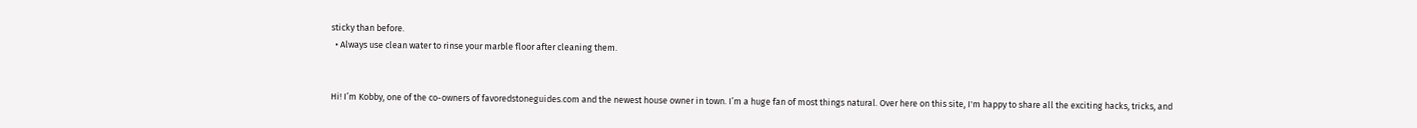sticky than before.
  • Always use clean water to rinse your marble floor after cleaning them.


Hi! I’m Kobby, one of the co-owners of favoredstoneguides.com and the newest house owner in town. I’m a huge fan of most things natural. Over here on this site, I'm happy to share all the exciting hacks, tricks, and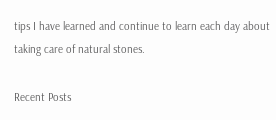tips I have learned and continue to learn each day about taking care of natural stones.

Recent Posts